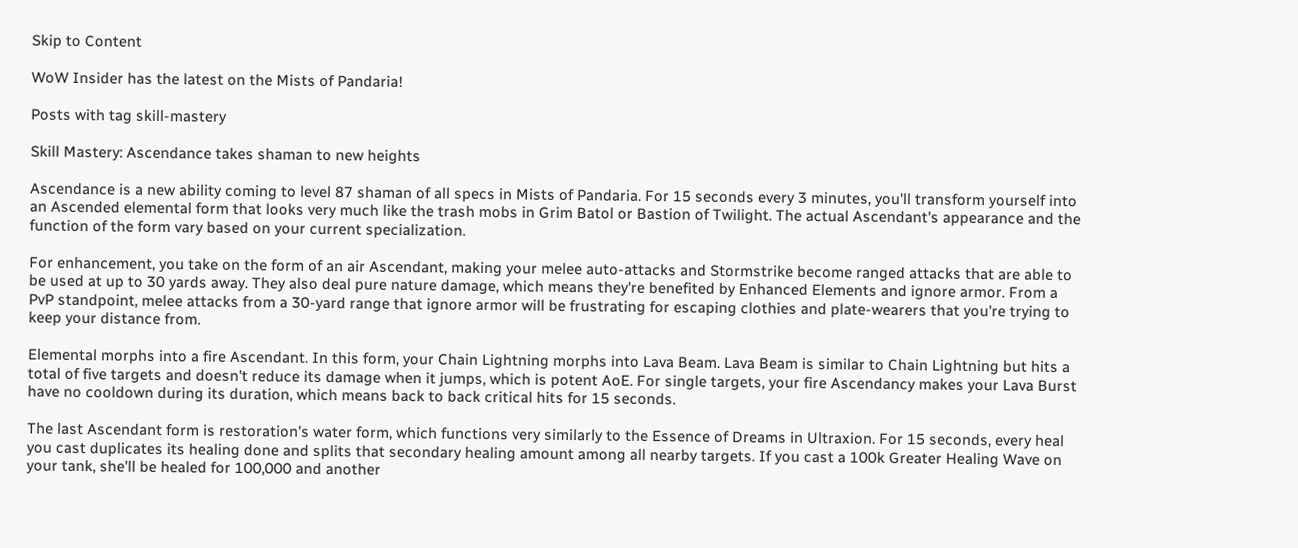Skip to Content

WoW Insider has the latest on the Mists of Pandaria!

Posts with tag skill-mastery

Skill Mastery: Ascendance takes shaman to new heights

Ascendance is a new ability coming to level 87 shaman of all specs in Mists of Pandaria. For 15 seconds every 3 minutes, you'll transform yourself into an Ascended elemental form that looks very much like the trash mobs in Grim Batol or Bastion of Twilight. The actual Ascendant's appearance and the function of the form vary based on your current specialization.

For enhancement, you take on the form of an air Ascendant, making your melee auto-attacks and Stormstrike become ranged attacks that are able to be used at up to 30 yards away. They also deal pure nature damage, which means they're benefited by Enhanced Elements and ignore armor. From a PvP standpoint, melee attacks from a 30-yard range that ignore armor will be frustrating for escaping clothies and plate-wearers that you're trying to keep your distance from.

Elemental morphs into a fire Ascendant. In this form, your Chain Lightning morphs into Lava Beam. Lava Beam is similar to Chain Lightning but hits a total of five targets and doesn't reduce its damage when it jumps, which is potent AoE. For single targets, your fire Ascendancy makes your Lava Burst have no cooldown during its duration, which means back to back critical hits for 15 seconds.

The last Ascendant form is restoration's water form, which functions very similarly to the Essence of Dreams in Ultraxion. For 15 seconds, every heal you cast duplicates its healing done and splits that secondary healing amount among all nearby targets. If you cast a 100k Greater Healing Wave on your tank, she'll be healed for 100,000 and another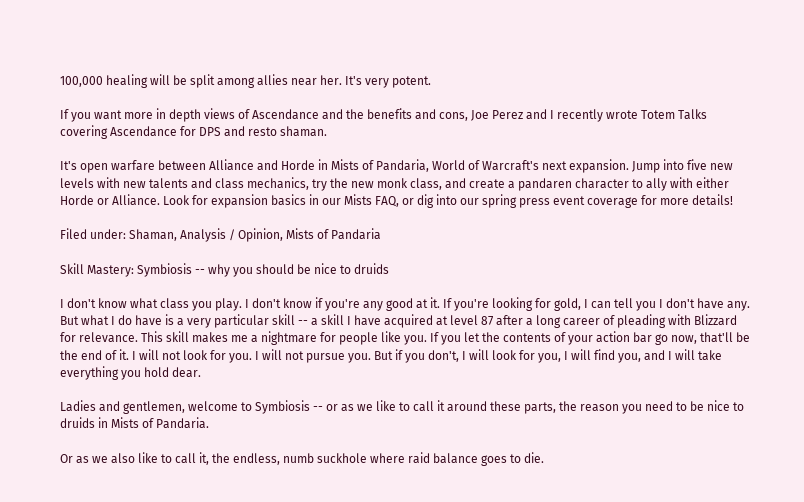100,000 healing will be split among allies near her. It's very potent.

If you want more in depth views of Ascendance and the benefits and cons, Joe Perez and I recently wrote Totem Talks covering Ascendance for DPS and resto shaman.

It's open warfare between Alliance and Horde in Mists of Pandaria, World of Warcraft's next expansion. Jump into five new levels with new talents and class mechanics, try the new monk class, and create a pandaren character to ally with either Horde or Alliance. Look for expansion basics in our Mists FAQ, or dig into our spring press event coverage for more details!

Filed under: Shaman, Analysis / Opinion, Mists of Pandaria

Skill Mastery: Symbiosis -- why you should be nice to druids

I don't know what class you play. I don't know if you're any good at it. If you're looking for gold, I can tell you I don't have any. But what I do have is a very particular skill -- a skill I have acquired at level 87 after a long career of pleading with Blizzard for relevance. This skill makes me a nightmare for people like you. If you let the contents of your action bar go now, that'll be the end of it. I will not look for you. I will not pursue you. But if you don't, I will look for you, I will find you, and I will take everything you hold dear.

Ladies and gentlemen, welcome to Symbiosis -- or as we like to call it around these parts, the reason you need to be nice to druids in Mists of Pandaria.

Or as we also like to call it, the endless, numb suckhole where raid balance goes to die.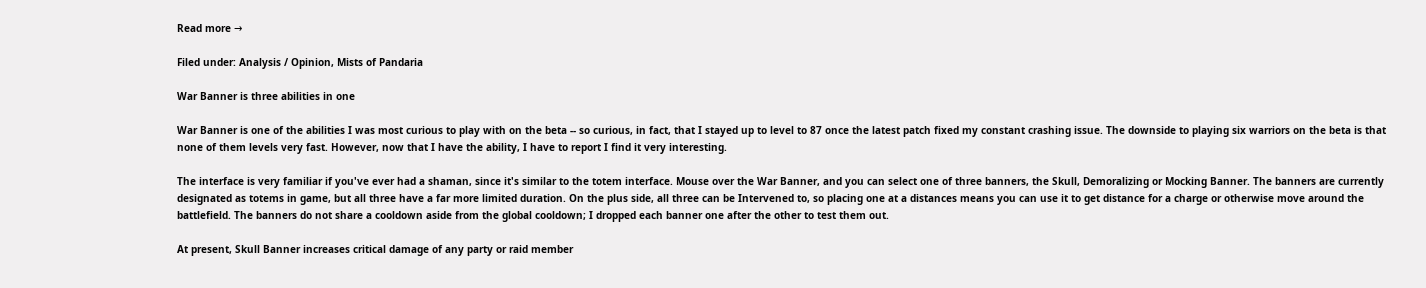Read more →

Filed under: Analysis / Opinion, Mists of Pandaria

War Banner is three abilities in one

War Banner is one of the abilities I was most curious to play with on the beta -- so curious, in fact, that I stayed up to level to 87 once the latest patch fixed my constant crashing issue. The downside to playing six warriors on the beta is that none of them levels very fast. However, now that I have the ability, I have to report I find it very interesting.

The interface is very familiar if you've ever had a shaman, since it's similar to the totem interface. Mouse over the War Banner, and you can select one of three banners, the Skull, Demoralizing or Mocking Banner. The banners are currently designated as totems in game, but all three have a far more limited duration. On the plus side, all three can be Intervened to, so placing one at a distances means you can use it to get distance for a charge or otherwise move around the battlefield. The banners do not share a cooldown aside from the global cooldown; I dropped each banner one after the other to test them out.

At present, Skull Banner increases critical damage of any party or raid member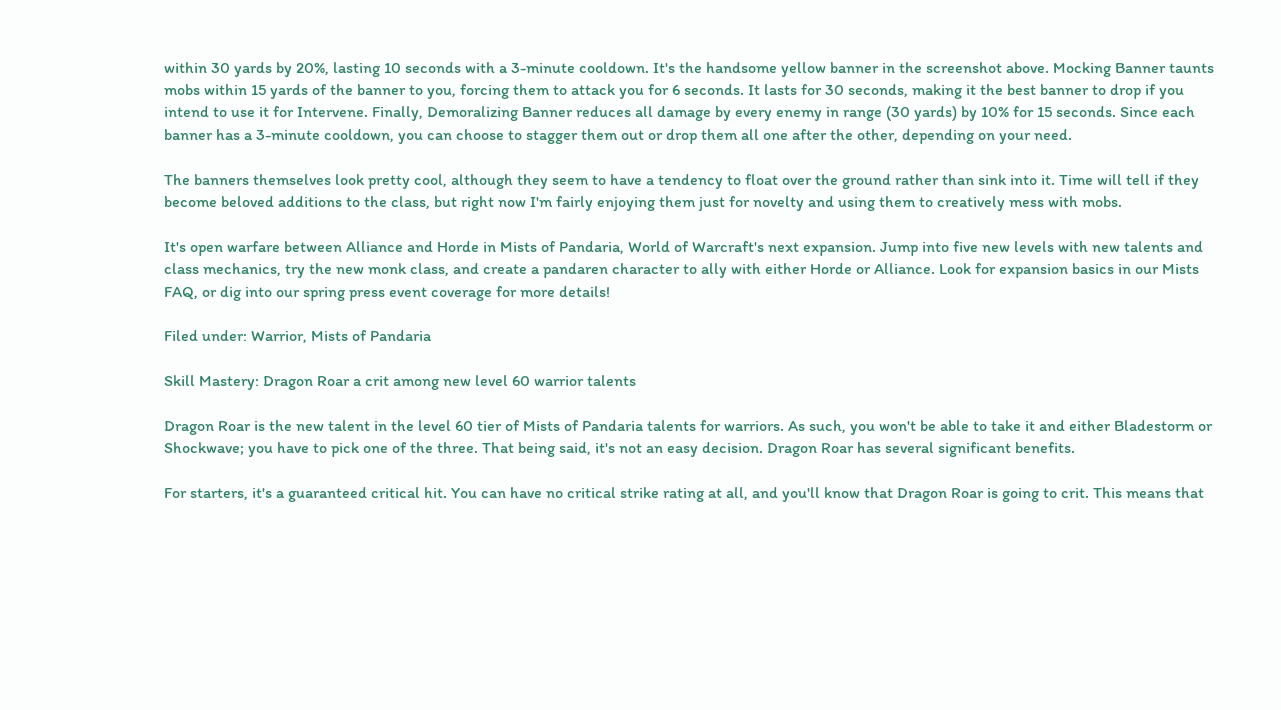within 30 yards by 20%, lasting 10 seconds with a 3-minute cooldown. It's the handsome yellow banner in the screenshot above. Mocking Banner taunts mobs within 15 yards of the banner to you, forcing them to attack you for 6 seconds. It lasts for 30 seconds, making it the best banner to drop if you intend to use it for Intervene. Finally, Demoralizing Banner reduces all damage by every enemy in range (30 yards) by 10% for 15 seconds. Since each banner has a 3-minute cooldown, you can choose to stagger them out or drop them all one after the other, depending on your need.

The banners themselves look pretty cool, although they seem to have a tendency to float over the ground rather than sink into it. Time will tell if they become beloved additions to the class, but right now I'm fairly enjoying them just for novelty and using them to creatively mess with mobs.

It's open warfare between Alliance and Horde in Mists of Pandaria, World of Warcraft's next expansion. Jump into five new levels with new talents and class mechanics, try the new monk class, and create a pandaren character to ally with either Horde or Alliance. Look for expansion basics in our Mists FAQ, or dig into our spring press event coverage for more details!

Filed under: Warrior, Mists of Pandaria

Skill Mastery: Dragon Roar a crit among new level 60 warrior talents

Dragon Roar is the new talent in the level 60 tier of Mists of Pandaria talents for warriors. As such, you won't be able to take it and either Bladestorm or Shockwave; you have to pick one of the three. That being said, it's not an easy decision. Dragon Roar has several significant benefits.

For starters, it's a guaranteed critical hit. You can have no critical strike rating at all, and you'll know that Dragon Roar is going to crit. This means that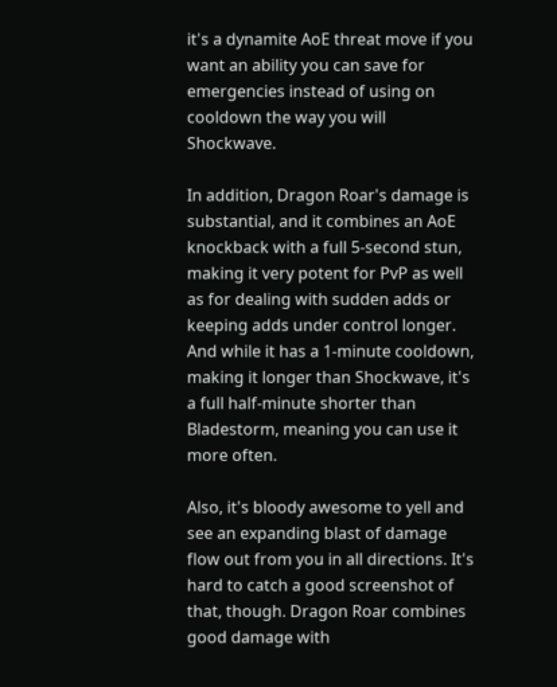it's a dynamite AoE threat move if you want an ability you can save for emergencies instead of using on cooldown the way you will Shockwave.

In addition, Dragon Roar's damage is substantial, and it combines an AoE knockback with a full 5-second stun, making it very potent for PvP as well as for dealing with sudden adds or keeping adds under control longer. And while it has a 1-minute cooldown, making it longer than Shockwave, it's a full half-minute shorter than Bladestorm, meaning you can use it more often.

Also, it's bloody awesome to yell and see an expanding blast of damage flow out from you in all directions. It's hard to catch a good screenshot of that, though. Dragon Roar combines good damage with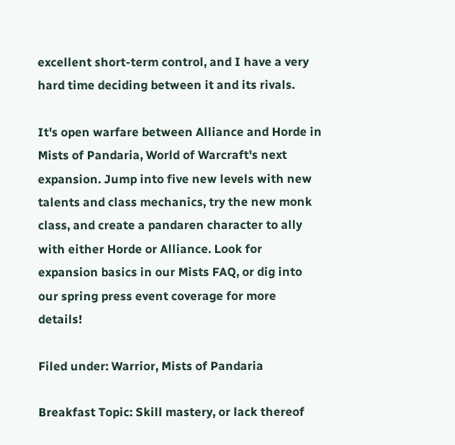excellent short-term control, and I have a very hard time deciding between it and its rivals.

It's open warfare between Alliance and Horde in Mists of Pandaria, World of Warcraft's next expansion. Jump into five new levels with new talents and class mechanics, try the new monk class, and create a pandaren character to ally with either Horde or Alliance. Look for expansion basics in our Mists FAQ, or dig into our spring press event coverage for more details!

Filed under: Warrior, Mists of Pandaria

Breakfast Topic: Skill mastery, or lack thereof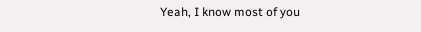Yeah, I know most of you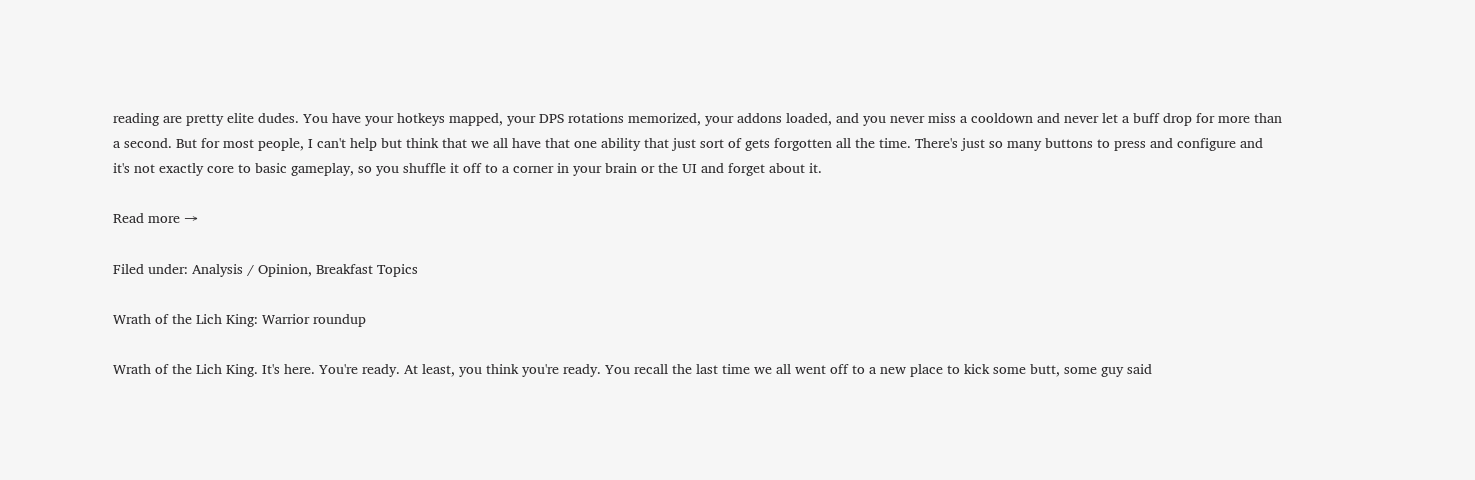reading are pretty elite dudes. You have your hotkeys mapped, your DPS rotations memorized, your addons loaded, and you never miss a cooldown and never let a buff drop for more than a second. But for most people, I can't help but think that we all have that one ability that just sort of gets forgotten all the time. There's just so many buttons to press and configure and it's not exactly core to basic gameplay, so you shuffle it off to a corner in your brain or the UI and forget about it.

Read more →

Filed under: Analysis / Opinion, Breakfast Topics

Wrath of the Lich King: Warrior roundup

Wrath of the Lich King. It's here. You're ready. At least, you think you're ready. You recall the last time we all went off to a new place to kick some butt, some guy said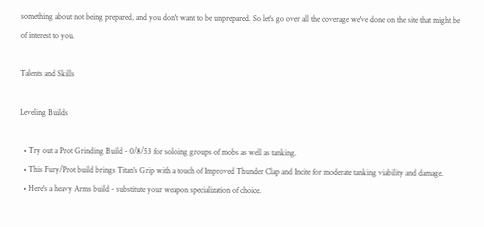something about not being prepared, and you don't want to be unprepared. So let's go over all the coverage we've done on the site that might be of interest to you.

Talents and Skills

Leveling Builds

  • Try out a Prot Grinding Build - 0/8/53 for soloing groups of mobs as well as tanking.
  • This Fury/Prot build brings Titan's Grip with a touch of Improved Thunder Clap and Incite for moderate tanking viability and damage.
  • Here's a heavy Arms build - substitute your weapon specialization of choice.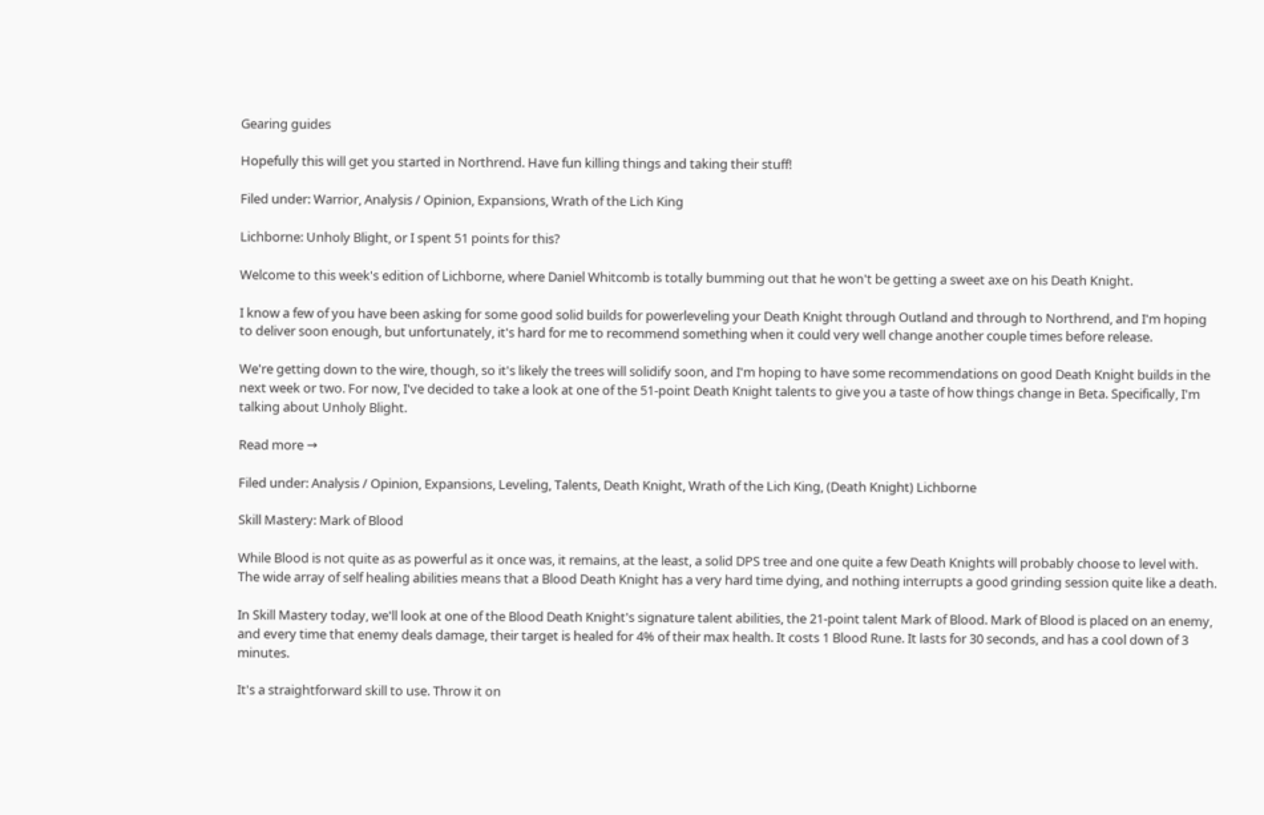Gearing guides

Hopefully this will get you started in Northrend. Have fun killing things and taking their stuff!

Filed under: Warrior, Analysis / Opinion, Expansions, Wrath of the Lich King

Lichborne: Unholy Blight, or I spent 51 points for this?

Welcome to this week's edition of Lichborne, where Daniel Whitcomb is totally bumming out that he won't be getting a sweet axe on his Death Knight.

I know a few of you have been asking for some good solid builds for powerleveling your Death Knight through Outland and through to Northrend, and I'm hoping to deliver soon enough, but unfortunately, it's hard for me to recommend something when it could very well change another couple times before release.

We're getting down to the wire, though, so it's likely the trees will solidify soon, and I'm hoping to have some recommendations on good Death Knight builds in the next week or two. For now, I've decided to take a look at one of the 51-point Death Knight talents to give you a taste of how things change in Beta. Specifically, I'm talking about Unholy Blight.

Read more →

Filed under: Analysis / Opinion, Expansions, Leveling, Talents, Death Knight, Wrath of the Lich King, (Death Knight) Lichborne

Skill Mastery: Mark of Blood

While Blood is not quite as as powerful as it once was, it remains, at the least, a solid DPS tree and one quite a few Death Knights will probably choose to level with. The wide array of self healing abilities means that a Blood Death Knight has a very hard time dying, and nothing interrupts a good grinding session quite like a death.

In Skill Mastery today, we'll look at one of the Blood Death Knight's signature talent abilities, the 21-point talent Mark of Blood. Mark of Blood is placed on an enemy, and every time that enemy deals damage, their target is healed for 4% of their max health. It costs 1 Blood Rune. It lasts for 30 seconds, and has a cool down of 3 minutes.

It's a straightforward skill to use. Throw it on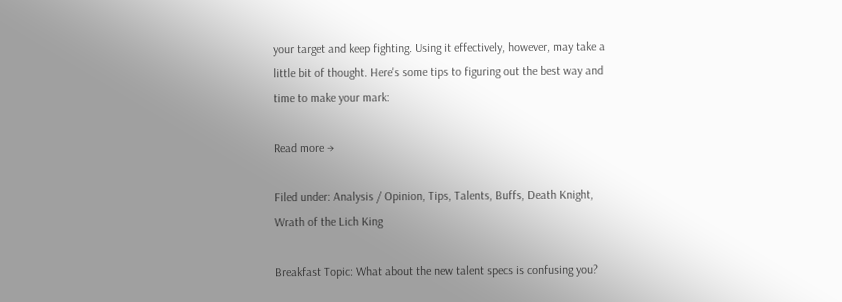your target and keep fighting. Using it effectively, however, may take a little bit of thought. Here's some tips to figuring out the best way and time to make your mark:

Read more →

Filed under: Analysis / Opinion, Tips, Talents, Buffs, Death Knight, Wrath of the Lich King

Breakfast Topic: What about the new talent specs is confusing you?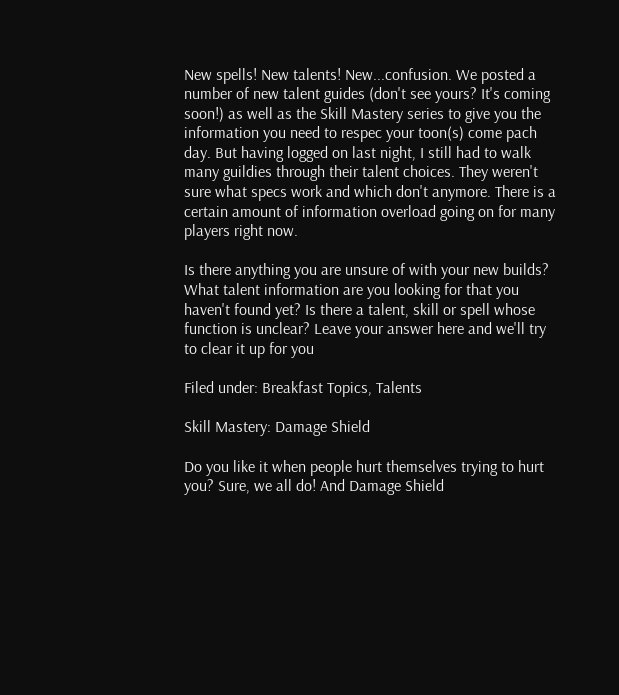New spells! New talents! New...confusion. We posted a number of new talent guides (don't see yours? It's coming soon!) as well as the Skill Mastery series to give you the information you need to respec your toon(s) come pach day. But having logged on last night, I still had to walk many guildies through their talent choices. They weren't sure what specs work and which don't anymore. There is a certain amount of information overload going on for many players right now.

Is there anything you are unsure of with your new builds? What talent information are you looking for that you haven't found yet? Is there a talent, skill or spell whose function is unclear? Leave your answer here and we'll try to clear it up for you

Filed under: Breakfast Topics, Talents

Skill Mastery: Damage Shield

Do you like it when people hurt themselves trying to hurt you? Sure, we all do! And Damage Shield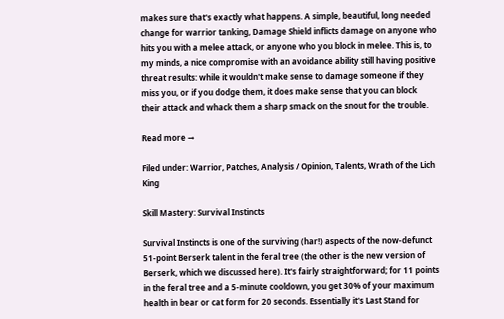makes sure that's exactly what happens. A simple, beautiful, long needed change for warrior tanking, Damage Shield inflicts damage on anyone who hits you with a melee attack, or anyone who you block in melee. This is, to my minds, a nice compromise with an avoidance ability still having positive threat results: while it wouldn't make sense to damage someone if they miss you, or if you dodge them, it does make sense that you can block their attack and whack them a sharp smack on the snout for the trouble.

Read more →

Filed under: Warrior, Patches, Analysis / Opinion, Talents, Wrath of the Lich King

Skill Mastery: Survival Instincts

Survival Instincts is one of the surviving (har!) aspects of the now-defunct 51-point Berserk talent in the feral tree (the other is the new version of Berserk, which we discussed here). It's fairly straightforward; for 11 points in the feral tree and a 5-minute cooldown, you get 30% of your maximum health in bear or cat form for 20 seconds. Essentially it's Last Stand for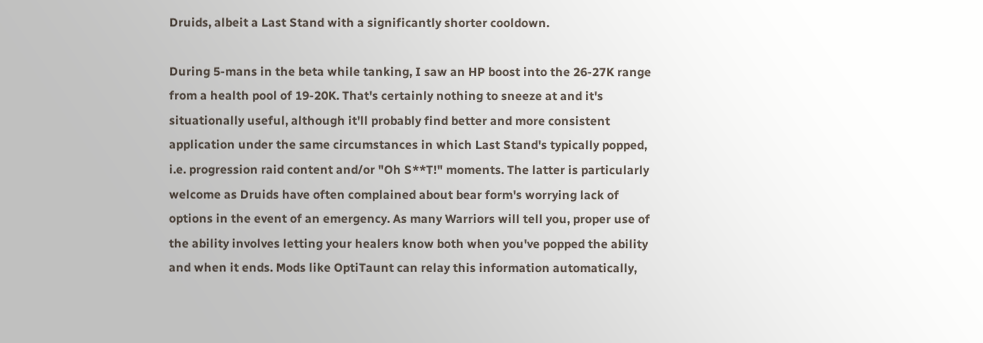Druids, albeit a Last Stand with a significantly shorter cooldown.

During 5-mans in the beta while tanking, I saw an HP boost into the 26-27K range from a health pool of 19-20K. That's certainly nothing to sneeze at and it's situationally useful, although it'll probably find better and more consistent application under the same circumstances in which Last Stand's typically popped, i.e. progression raid content and/or "Oh S**T!" moments. The latter is particularly welcome as Druids have often complained about bear form's worrying lack of options in the event of an emergency. As many Warriors will tell you, proper use of the ability involves letting your healers know both when you've popped the ability and when it ends. Mods like OptiTaunt can relay this information automatically,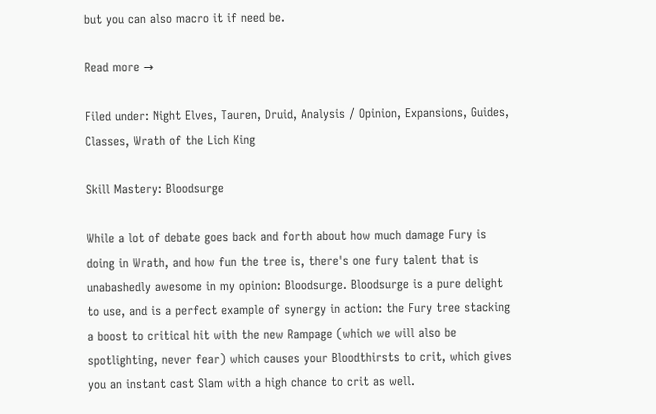but you can also macro it if need be.

Read more →

Filed under: Night Elves, Tauren, Druid, Analysis / Opinion, Expansions, Guides, Classes, Wrath of the Lich King

Skill Mastery: Bloodsurge

While a lot of debate goes back and forth about how much damage Fury is doing in Wrath, and how fun the tree is, there's one fury talent that is unabashedly awesome in my opinion: Bloodsurge. Bloodsurge is a pure delight to use, and is a perfect example of synergy in action: the Fury tree stacking a boost to critical hit with the new Rampage (which we will also be spotlighting, never fear) which causes your Bloodthirsts to crit, which gives you an instant cast Slam with a high chance to crit as well.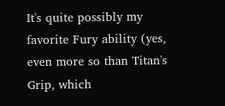It's quite possibly my favorite Fury ability (yes, even more so than Titan's Grip, which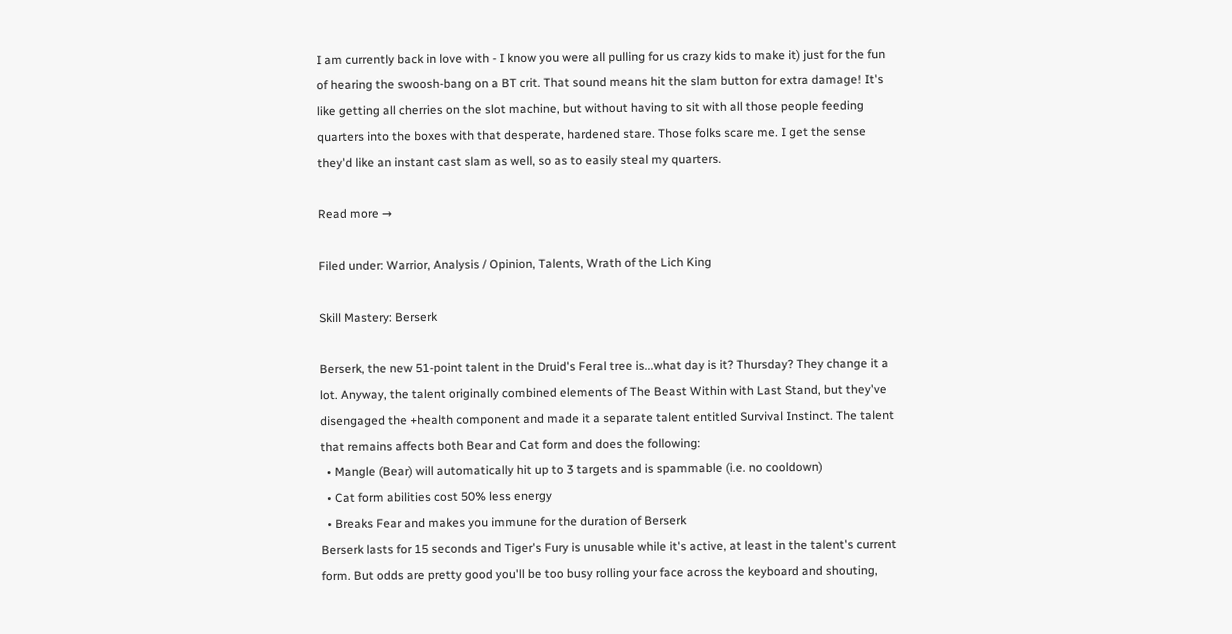I am currently back in love with - I know you were all pulling for us crazy kids to make it) just for the fun of hearing the swoosh-bang on a BT crit. That sound means hit the slam button for extra damage! It's like getting all cherries on the slot machine, but without having to sit with all those people feeding quarters into the boxes with that desperate, hardened stare. Those folks scare me. I get the sense they'd like an instant cast slam as well, so as to easily steal my quarters.

Read more →

Filed under: Warrior, Analysis / Opinion, Talents, Wrath of the Lich King

Skill Mastery: Berserk

Berserk, the new 51-point talent in the Druid's Feral tree is...what day is it? Thursday? They change it a lot. Anyway, the talent originally combined elements of The Beast Within with Last Stand, but they've disengaged the +health component and made it a separate talent entitled Survival Instinct. The talent that remains affects both Bear and Cat form and does the following:
  • Mangle (Bear) will automatically hit up to 3 targets and is spammable (i.e. no cooldown)
  • Cat form abilities cost 50% less energy
  • Breaks Fear and makes you immune for the duration of Berserk
Berserk lasts for 15 seconds and Tiger's Fury is unusable while it's active, at least in the talent's current form. But odds are pretty good you'll be too busy rolling your face across the keyboard and shouting,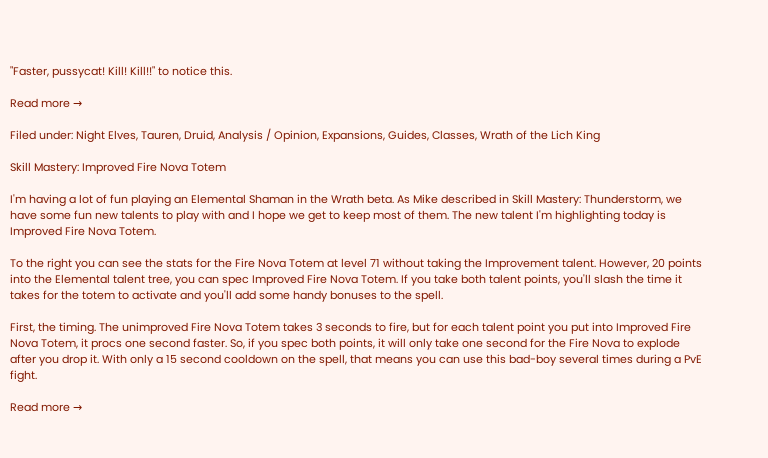"Faster, pussycat! Kill! Kill!!" to notice this.

Read more →

Filed under: Night Elves, Tauren, Druid, Analysis / Opinion, Expansions, Guides, Classes, Wrath of the Lich King

Skill Mastery: Improved Fire Nova Totem

I'm having a lot of fun playing an Elemental Shaman in the Wrath beta. As Mike described in Skill Mastery: Thunderstorm, we have some fun new talents to play with and I hope we get to keep most of them. The new talent I'm highlighting today is Improved Fire Nova Totem.

To the right you can see the stats for the Fire Nova Totem at level 71 without taking the Improvement talent. However, 20 points into the Elemental talent tree, you can spec Improved Fire Nova Totem. If you take both talent points, you'll slash the time it takes for the totem to activate and you'll add some handy bonuses to the spell.

First, the timing. The unimproved Fire Nova Totem takes 3 seconds to fire, but for each talent point you put into Improved Fire Nova Totem, it procs one second faster. So, if you spec both points, it will only take one second for the Fire Nova to explode after you drop it. With only a 15 second cooldown on the spell, that means you can use this bad-boy several times during a PvE fight.

Read more →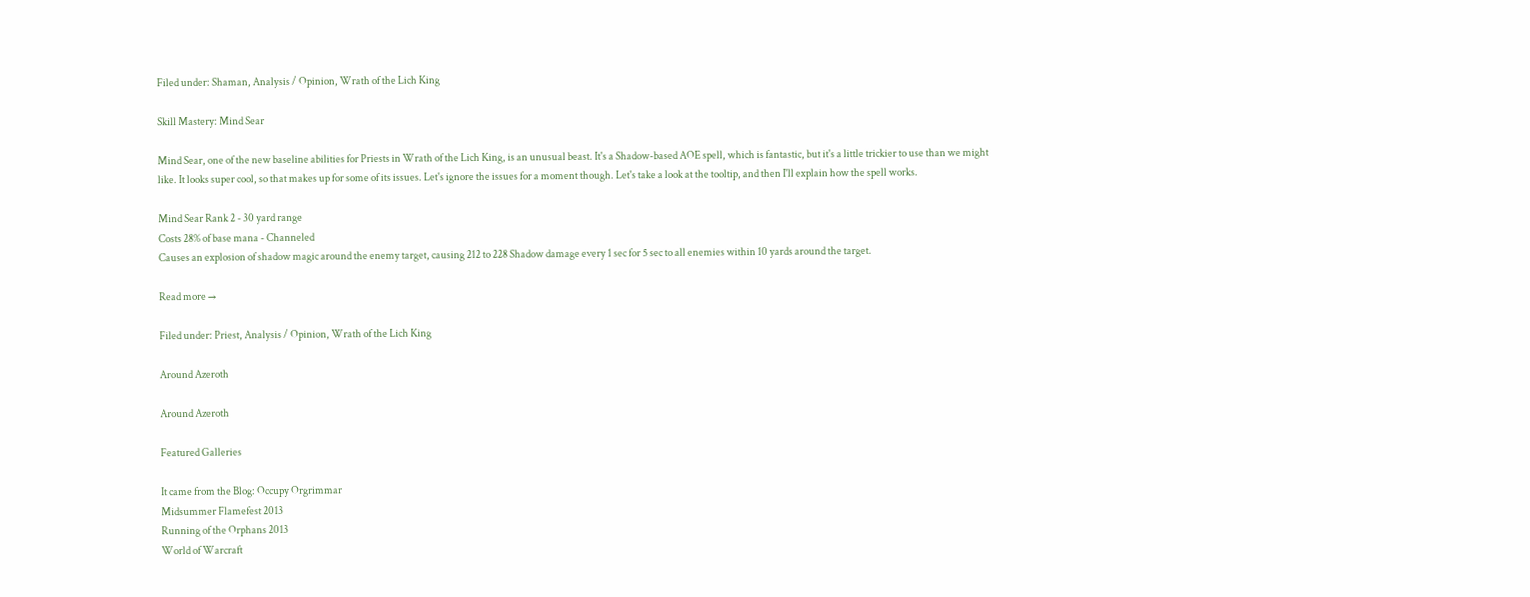Filed under: Shaman, Analysis / Opinion, Wrath of the Lich King

Skill Mastery: Mind Sear

Mind Sear, one of the new baseline abilities for Priests in Wrath of the Lich King, is an unusual beast. It's a Shadow-based AOE spell, which is fantastic, but it's a little trickier to use than we might like. It looks super cool, so that makes up for some of its issues. Let's ignore the issues for a moment though. Let's take a look at the tooltip, and then I'll explain how the spell works.

Mind Sear Rank 2 - 30 yard range
Costs 28% of base mana - Channeled
Causes an explosion of shadow magic around the enemy target, causing 212 to 228 Shadow damage every 1 sec for 5 sec to all enemies within 10 yards around the target.

Read more →

Filed under: Priest, Analysis / Opinion, Wrath of the Lich King

Around Azeroth

Around Azeroth

Featured Galleries

It came from the Blog: Occupy Orgrimmar
Midsummer Flamefest 2013
Running of the Orphans 2013
World of Warcraft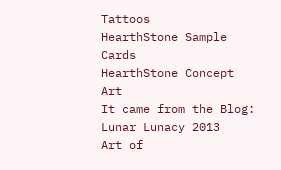Tattoos
HearthStone Sample Cards
HearthStone Concept Art
It came from the Blog: Lunar Lunacy 2013
Art of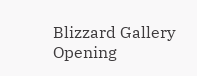Blizzard Gallery Opening